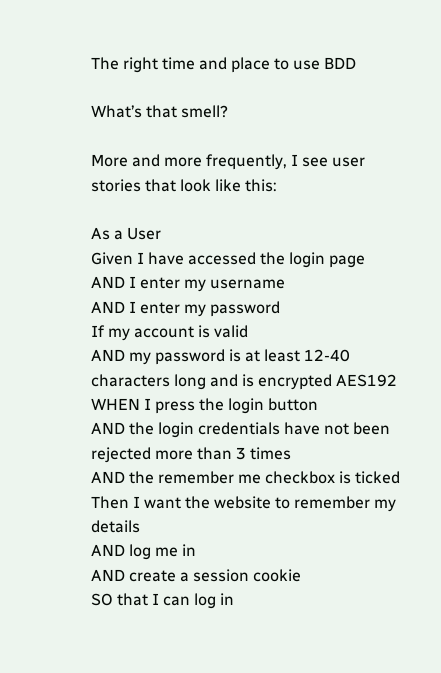The right time and place to use BDD

What’s that smell?

More and more frequently, I see user stories that look like this:

As a User
Given I have accessed the login page
AND I enter my username
AND I enter my password
If my account is valid
AND my password is at least 12-40 characters long and is encrypted AES192
WHEN I press the login button
AND the login credentials have not been rejected more than 3 times
AND the remember me checkbox is ticked
Then I want the website to remember my details
AND log me in
AND create a session cookie
SO that I can log in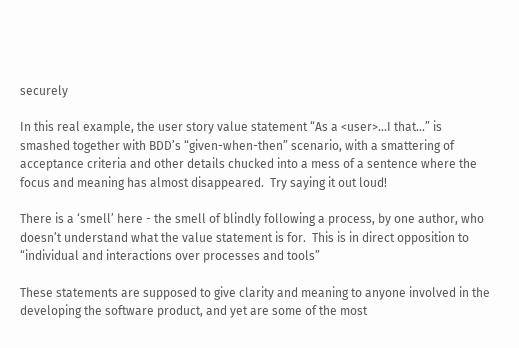securely

In this real example, the user story value statement “As a <user>...I that...” is smashed together with BDD’s “given-when-then” scenario, with a smattering of acceptance criteria and other details chucked into a mess of a sentence where the focus and meaning has almost disappeared.  Try saying it out loud!

There is a ‘smell’ here - the smell of blindly following a process, by one author, who doesn’t understand what the value statement is for.  This is in direct opposition to “individual and interactions over processes and tools”

These statements are supposed to give clarity and meaning to anyone involved in the developing the software product, and yet are some of the most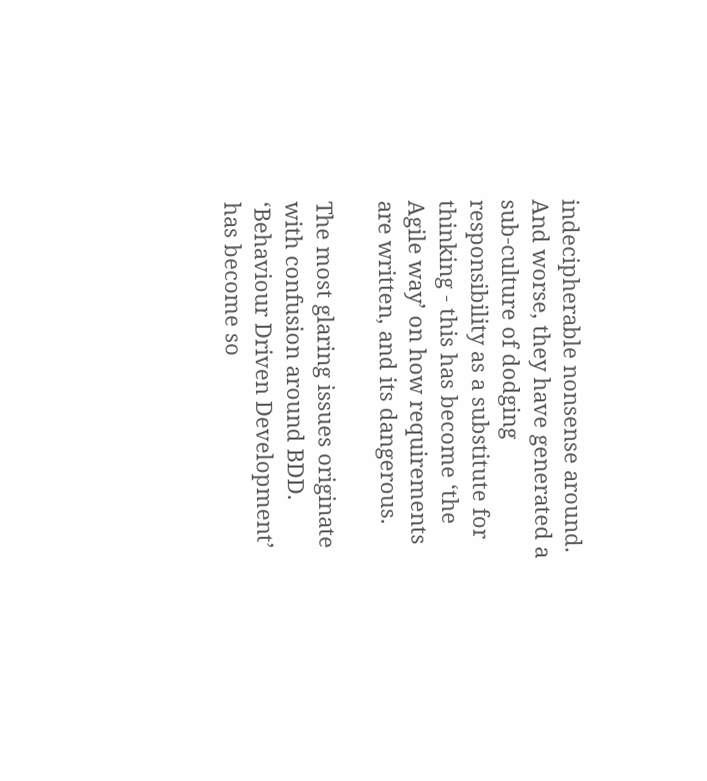indecipherable nonsense around. And worse, they have generated a sub-culture of dodging responsibility as a substitute for thinking - this has become ‘the Agile way’ on how requirements are written, and its dangerous.

The most glaring issues originate with confusion around BDD. ‘Behaviour Driven Development’ has become so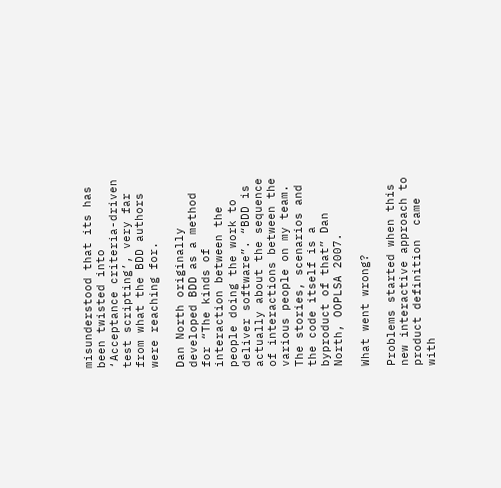misunderstood that its has been twisted into ‘Acceptance criteria-driven test scripting’, very far from what the BDD authors were reaching for.

Dan North originally developed BDD as a method for “The kinds of interaction between the people doing the work to deliver software”. “BDD is actually about the sequence of interactions between the various people on my team.  The stories, scenarios and the code itself is a byproduct of that” Dan North, OOPLSA 2007.

What went wrong?

Problems started when this new interactive approach to product definition  came with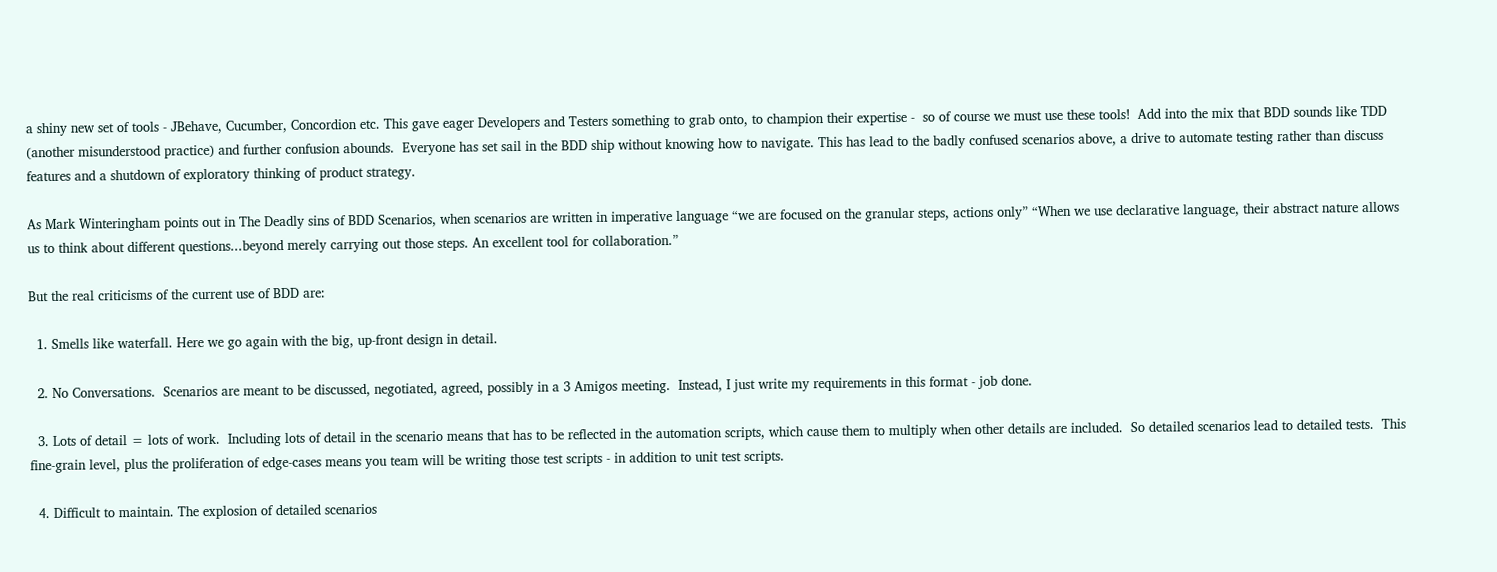a shiny new set of tools - JBehave, Cucumber, Concordion etc. This gave eager Developers and Testers something to grab onto, to champion their expertise -  so of course we must use these tools!  Add into the mix that BDD sounds like TDD (another misunderstood practice) and further confusion abounds.  Everyone has set sail in the BDD ship without knowing how to navigate. This has lead to the badly confused scenarios above, a drive to automate testing rather than discuss features and a shutdown of exploratory thinking of product strategy.

As Mark Winteringham points out in The Deadly sins of BDD Scenarios, when scenarios are written in imperative language “we are focused on the granular steps, actions only” “When we use declarative language, their abstract nature allows us to think about different questions...beyond merely carrying out those steps. An excellent tool for collaboration.”

But the real criticisms of the current use of BDD are:

  1. Smells like waterfall. Here we go again with the big, up-front design in detail.

  2. No Conversations.  Scenarios are meant to be discussed, negotiated, agreed, possibly in a 3 Amigos meeting.  Instead, I just write my requirements in this format - job done.

  3. Lots of detail = lots of work.  Including lots of detail in the scenario means that has to be reflected in the automation scripts, which cause them to multiply when other details are included.  So detailed scenarios lead to detailed tests.  This fine-grain level, plus the proliferation of edge-cases means you team will be writing those test scripts - in addition to unit test scripts.

  4. Difficult to maintain. The explosion of detailed scenarios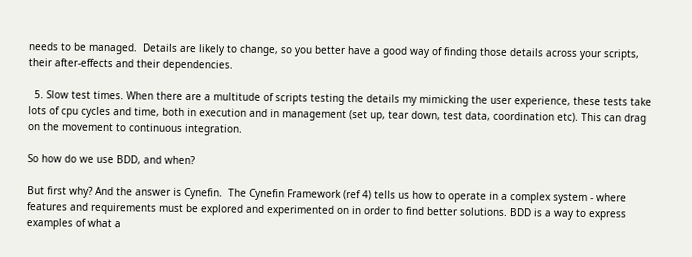needs to be managed.  Details are likely to change, so you better have a good way of finding those details across your scripts, their after-effects and their dependencies.

  5. Slow test times. When there are a multitude of scripts testing the details my mimicking the user experience, these tests take lots of cpu cycles and time, both in execution and in management (set up, tear down, test data, coordination etc). This can drag on the movement to continuous integration.

So how do we use BDD, and when?

But first why? And the answer is Cynefin.  The Cynefin Framework (ref 4) tells us how to operate in a complex system - where features and requirements must be explored and experimented on in order to find better solutions. BDD is a way to express examples of what a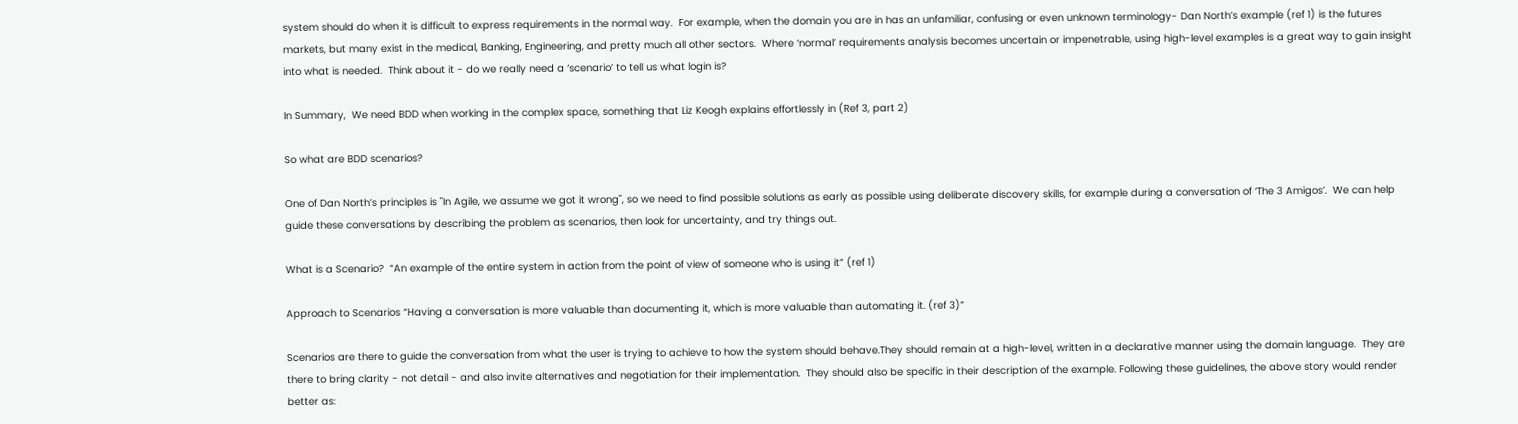system should do when it is difficult to express requirements in the normal way.  For example, when the domain you are in has an unfamiliar, confusing or even unknown terminology- Dan North’s example (ref 1) is the futures markets, but many exist in the medical, Banking, Engineering, and pretty much all other sectors.  Where ‘normal’ requirements analysis becomes uncertain or impenetrable, using high-level examples is a great way to gain insight into what is needed.  Think about it - do we really need a ‘scenario’ to tell us what login is?

In Summary,  We need BDD when working in the complex space, something that Liz Keogh explains effortlessly in (Ref 3, part 2)

So what are BDD scenarios?

One of Dan North’s principles is "In Agile, we assume we got it wrong", so we need to find possible solutions as early as possible using deliberate discovery skills, for example during a conversation of ‘The 3 Amigos’.  We can help guide these conversations by describing the problem as scenarios, then look for uncertainty, and try things out.

What is a Scenario?  “An example of the entire system in action from the point of view of someone who is using it” (ref 1)

Approach to Scenarios “Having a conversation is more valuable than documenting it, which is more valuable than automating it. (ref 3)”

Scenarios are there to guide the conversation from what the user is trying to achieve to how the system should behave.They should remain at a high-level, written in a declarative manner using the domain language.  They are there to bring clarity - not detail - and also invite alternatives and negotiation for their implementation.  They should also be specific in their description of the example. Following these guidelines, the above story would render better as: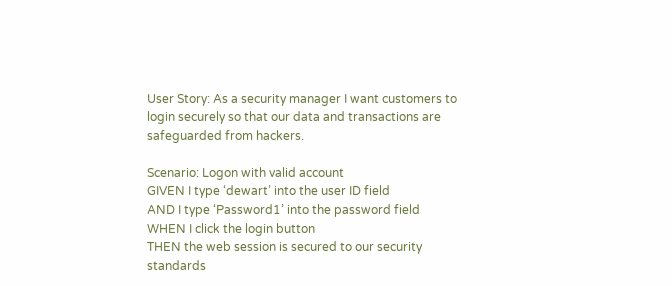User Story: As a security manager I want customers to login securely so that our data and transactions are safeguarded from hackers.

Scenario: Logon with valid account
GIVEN I type ‘dewart’ into the user ID field
AND I type ‘Password1’ into the password field
WHEN I click the login button
THEN the web session is secured to our security standards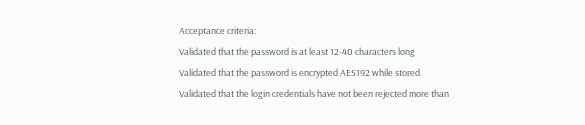Acceptance criteria:
Validated that the password is at least 12-40 characters long
Validated that the password is encrypted AES192 while stored
Validated that the login credentials have not been rejected more than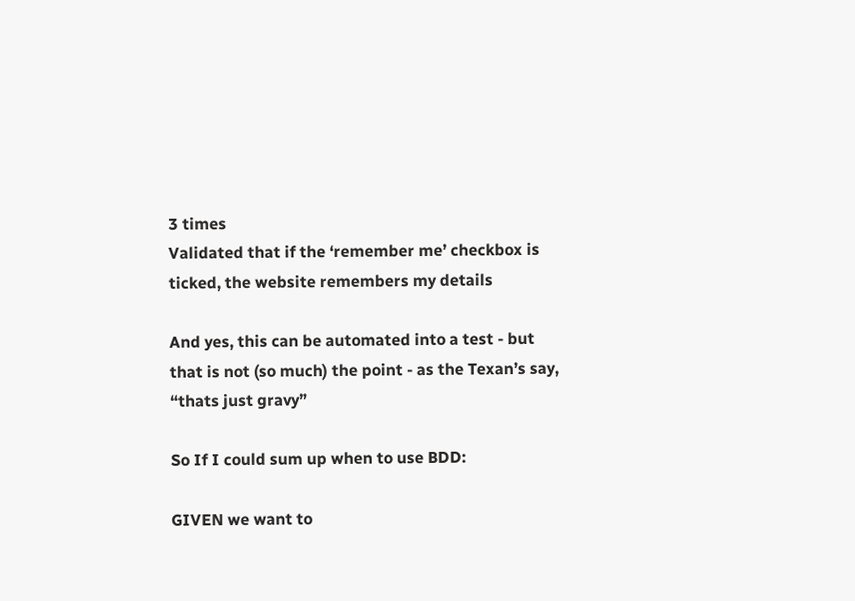3 times
Validated that if the ‘remember me’ checkbox is ticked, the website remembers my details

And yes, this can be automated into a test - but that is not (so much) the point - as the Texan’s say, “thats just gravy”

So If I could sum up when to use BDD:

GIVEN we want to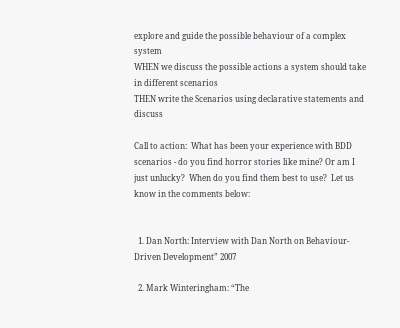explore and guide the possible behaviour of a complex system
WHEN we discuss the possible actions a system should take in different scenarios
THEN write the Scenarios using declarative statements and discuss

Call to action:  What has been your experience with BDD scenarios - do you find horror stories like mine? Or am I just unlucky?  When do you find them best to use?  Let us know in the comments below:


  1. Dan North: Interview with Dan North on Behaviour-Driven Development” 2007

  2. Mark Winteringham: “The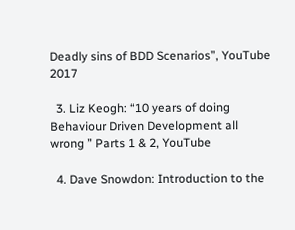Deadly sins of BDD Scenarios”, YouTube 2017

  3. Liz Keogh: “10 years of doing Behaviour Driven Development all wrong ” Parts 1 & 2, YouTube

  4. Dave Snowdon: Introduction to the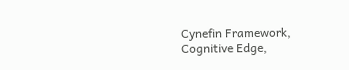Cynefin Framework, Cognitive Edge,